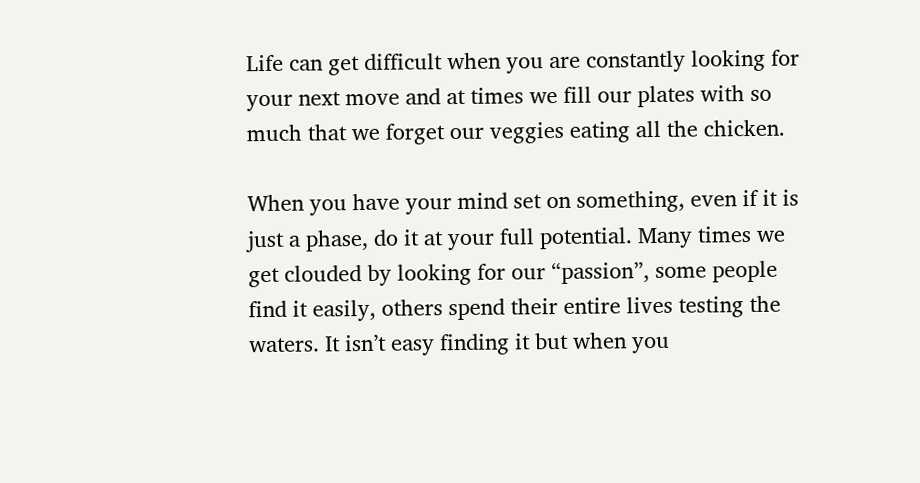Life can get difficult when you are constantly looking for your next move and at times we fill our plates with so much that we forget our veggies eating all the chicken.

When you have your mind set on something, even if it is just a phase, do it at your full potential. Many times we get clouded by looking for our “passion”, some people find it easily, others spend their entire lives testing the waters. It isn’t easy finding it but when you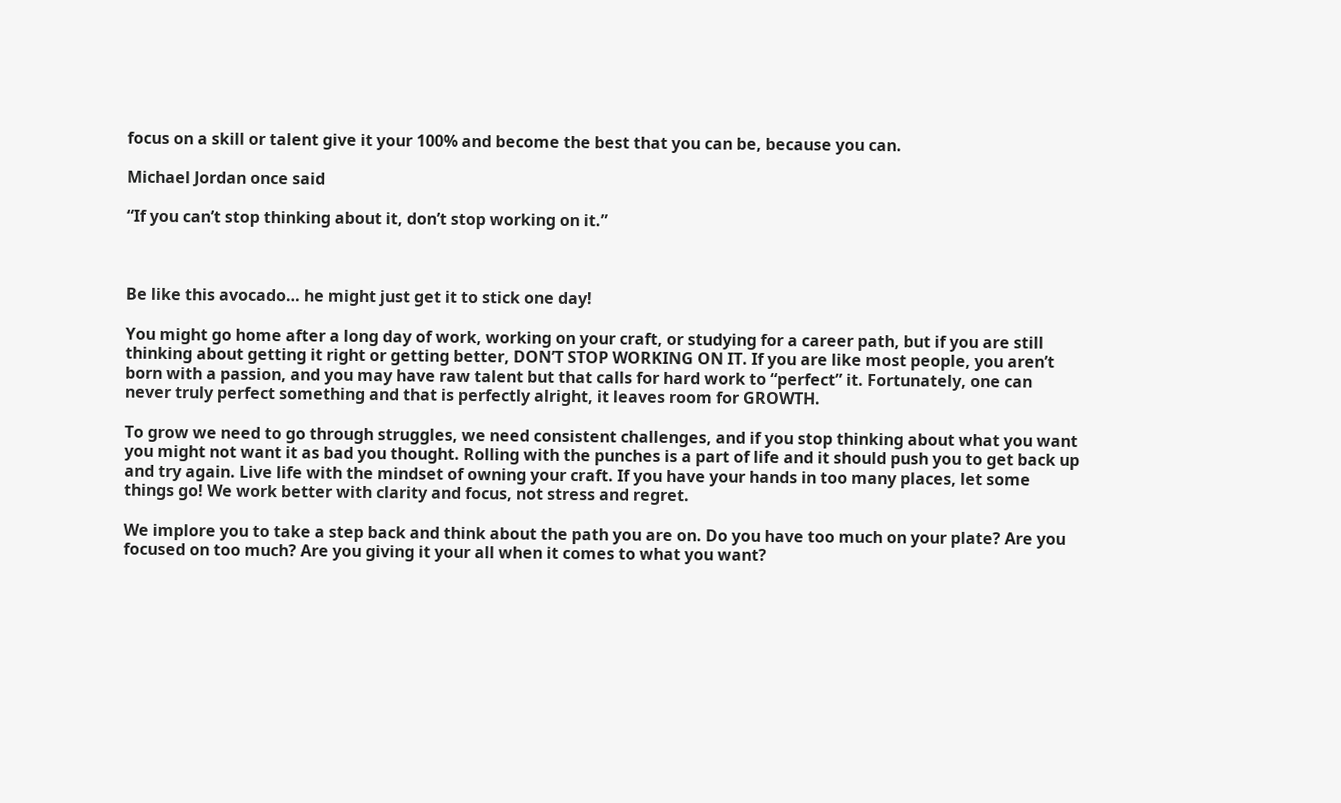focus on a skill or talent give it your 100% and become the best that you can be, because you can.

Michael Jordan once said

“If you can’t stop thinking about it, don’t stop working on it.”



Be like this avocado… he might just get it to stick one day!

You might go home after a long day of work, working on your craft, or studying for a career path, but if you are still thinking about getting it right or getting better, DON’T STOP WORKING ON IT. If you are like most people, you aren’t born with a passion, and you may have raw talent but that calls for hard work to “perfect” it. Fortunately, one can never truly perfect something and that is perfectly alright, it leaves room for GROWTH.

To grow we need to go through struggles, we need consistent challenges, and if you stop thinking about what you want you might not want it as bad you thought. Rolling with the punches is a part of life and it should push you to get back up and try again. Live life with the mindset of owning your craft. If you have your hands in too many places, let some things go! We work better with clarity and focus, not stress and regret.

We implore you to take a step back and think about the path you are on. Do you have too much on your plate? Are you focused on too much? Are you giving it your all when it comes to what you want?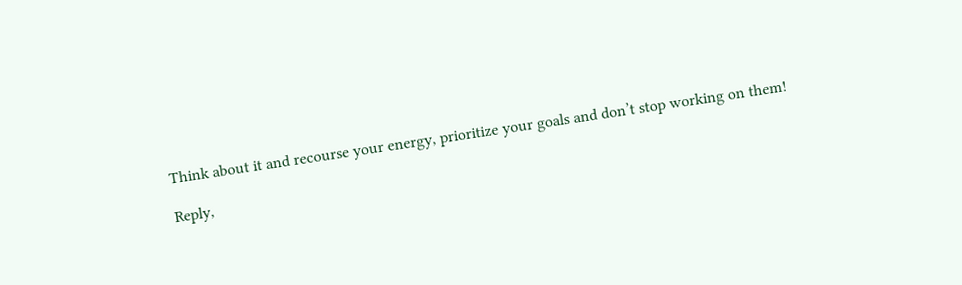Think about it and recourse your energy, prioritize your goals and don’t stop working on them!

Reply,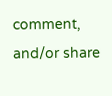comment, and/or share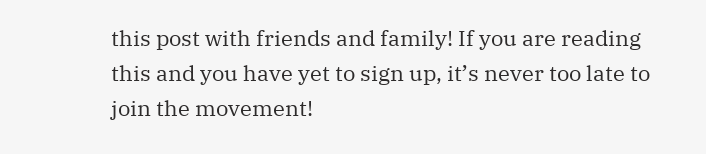this post with friends and family! If you are reading this and you have yet to sign up, it’s never too late to join the movement!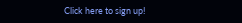Click here to sign up!